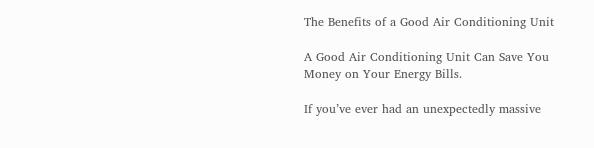The Benefits of a Good Air Conditioning Unit

A Good Air Conditioning Unit Can Save You Money on Your Energy Bills.

If you’ve ever had an unexpectedly massive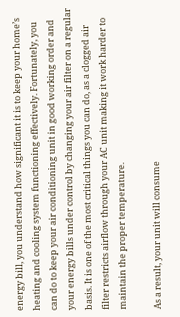energy bill, you understand how significant it is to keep your home’s heating and cooling system functioning effectively. Fortunately, you can do to keep your air conditioning unit in good working order and your energy bills under control by changing your air filter on a regular basis. It is one of the most critical things you can do, as a clogged air filter restricts airflow through your AC unit making it work harder to maintain the proper temperature.

As a result, your unit will consume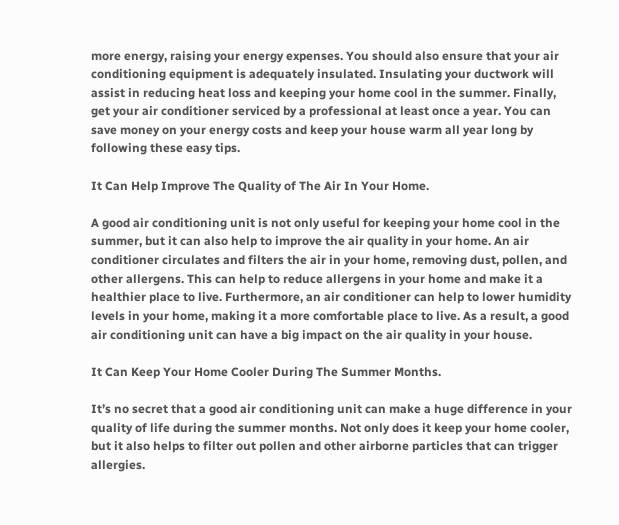more energy, raising your energy expenses. You should also ensure that your air conditioning equipment is adequately insulated. Insulating your ductwork will assist in reducing heat loss and keeping your home cool in the summer. Finally, get your air conditioner serviced by a professional at least once a year. You can save money on your energy costs and keep your house warm all year long by following these easy tips.

It Can Help Improve The Quality of The Air In Your Home.

A good air conditioning unit is not only useful for keeping your home cool in the summer, but it can also help to improve the air quality in your home. An air conditioner circulates and filters the air in your home, removing dust, pollen, and other allergens. This can help to reduce allergens in your home and make it a healthier place to live. Furthermore, an air conditioner can help to lower humidity levels in your home, making it a more comfortable place to live. As a result, a good air conditioning unit can have a big impact on the air quality in your house.

It Can Keep Your Home Cooler During The Summer Months.

It’s no secret that a good air conditioning unit can make a huge difference in your quality of life during the summer months. Not only does it keep your home cooler, but it also helps to filter out pollen and other airborne particles that can trigger allergies.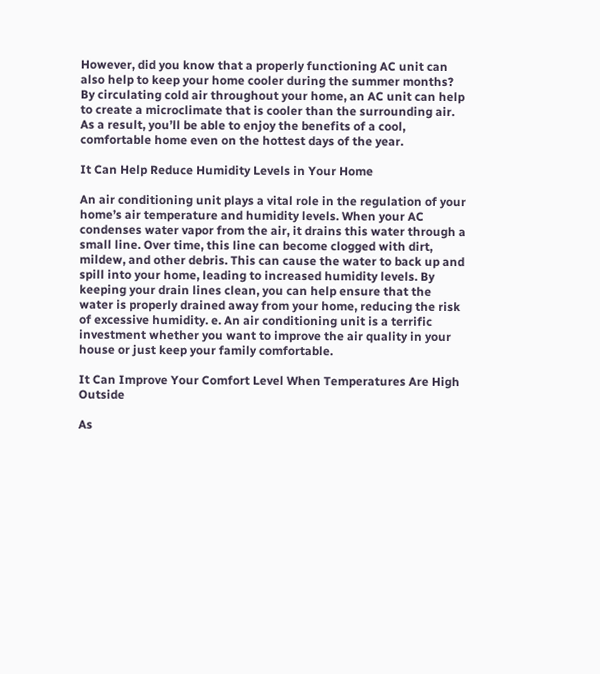However, did you know that a properly functioning AC unit can also help to keep your home cooler during the summer months? By circulating cold air throughout your home, an AC unit can help to create a microclimate that is cooler than the surrounding air. As a result, you’ll be able to enjoy the benefits of a cool, comfortable home even on the hottest days of the year.

It Can Help Reduce Humidity Levels in Your Home

An air conditioning unit plays a vital role in the regulation of your home’s air temperature and humidity levels. When your AC condenses water vapor from the air, it drains this water through a small line. Over time, this line can become clogged with dirt, mildew, and other debris. This can cause the water to back up and spill into your home, leading to increased humidity levels. By keeping your drain lines clean, you can help ensure that the water is properly drained away from your home, reducing the risk of excessive humidity. e. An air conditioning unit is a terrific investment whether you want to improve the air quality in your house or just keep your family comfortable.

It Can Improve Your Comfort Level When Temperatures Are High Outside

As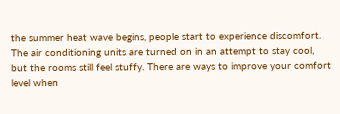the summer heat wave begins, people start to experience discomfort. The air conditioning units are turned on in an attempt to stay cool, but the rooms still feel stuffy. There are ways to improve your comfort level when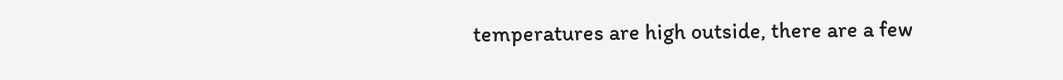temperatures are high outside, there are a few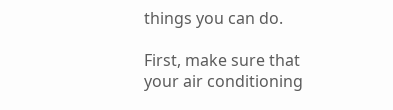things you can do.

First, make sure that your air conditioning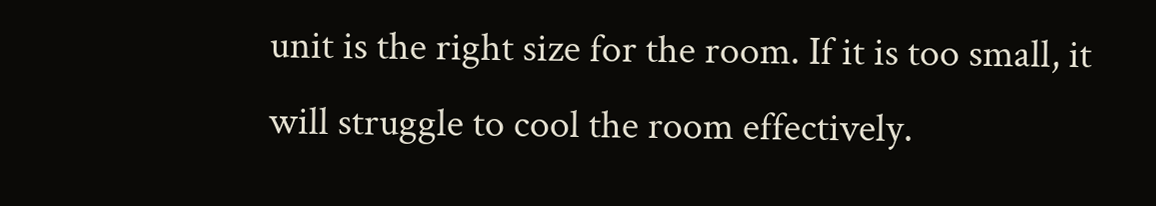unit is the right size for the room. If it is too small, it will struggle to cool the room effectively.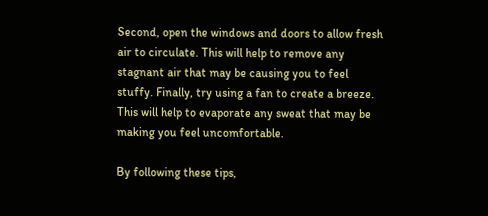Second, open the windows and doors to allow fresh air to circulate. This will help to remove any stagnant air that may be causing you to feel stuffy. Finally, try using a fan to create a breeze. This will help to evaporate any sweat that may be making you feel uncomfortable.

By following these tips,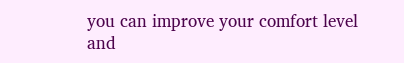you can improve your comfort level and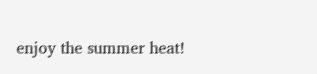enjoy the summer heat!